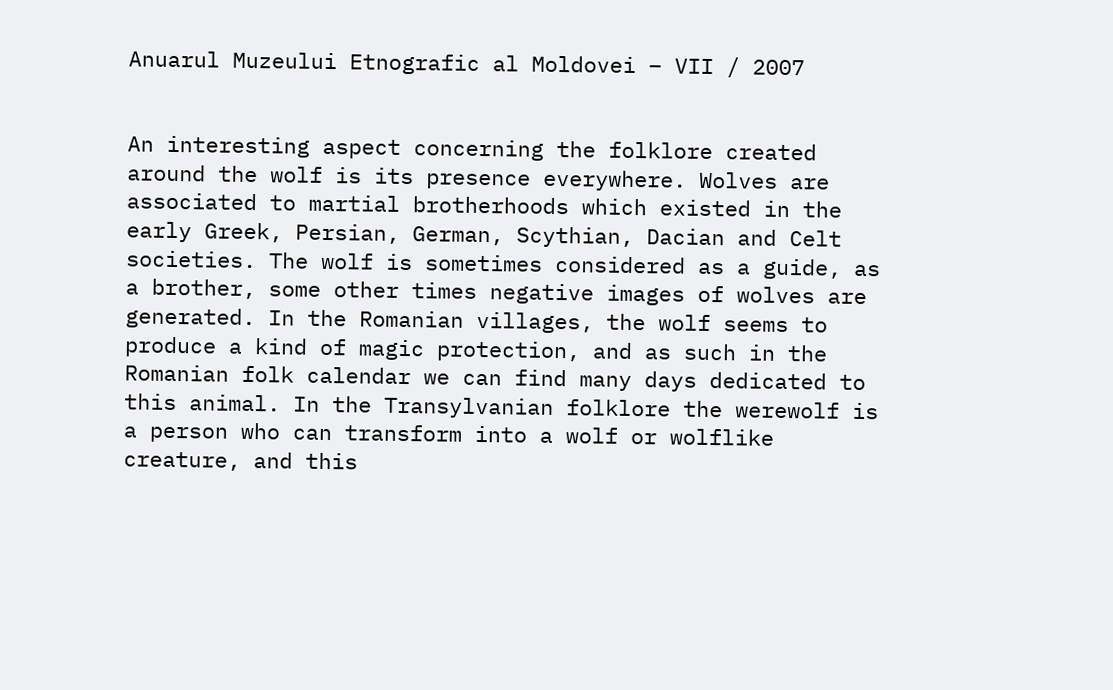Anuarul Muzeului Etnografic al Moldovei – VII / 2007


An interesting aspect concerning the folklore created around the wolf is its presence everywhere. Wolves are associated to martial brotherhoods which existed in the early Greek, Persian, German, Scythian, Dacian and Celt societies. The wolf is sometimes considered as a guide, as a brother, some other times negative images of wolves are generated. In the Romanian villages, the wolf seems to produce a kind of magic protection, and as such in the Romanian folk calendar we can find many days dedicated to this animal. In the Transylvanian folklore the werewolf is a person who can transform into a wolf or wolflike creature, and this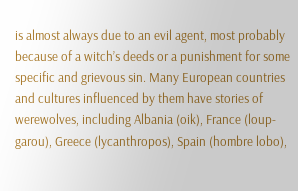is almost always due to an evil agent, most probably because of a witch’s deeds or a punishment for some specific and grievous sin. Many European countries and cultures influenced by them have stories of werewolves, including Albania (oik), France (loup-garou), Greece (lycanthropos), Spain (hombre lobo),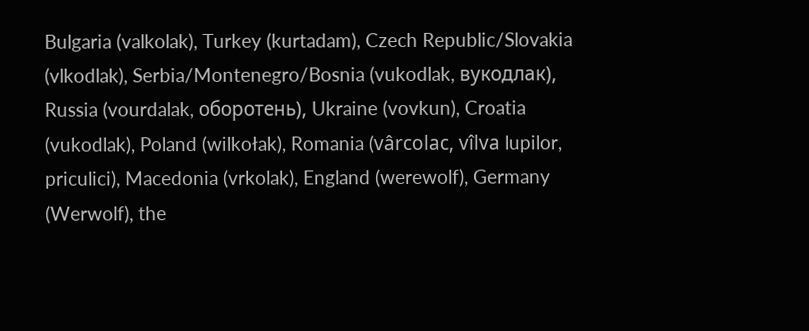Bulgaria (valkolak), Turkey (kurtadam), Czech Republic/Slovakia (vlkodlak), Serbia/Montenegro/Bosnia (vukodlak, вукодлак), Russia (vourdalak, оборотень), Ukraine (vovkun), Croatia (vukodlak), Poland (wilkołak), Romania (vârcolac, vîlva lupilor, priculici), Macedonia (vrkolak), England (werewolf), Germany (Werwolf), the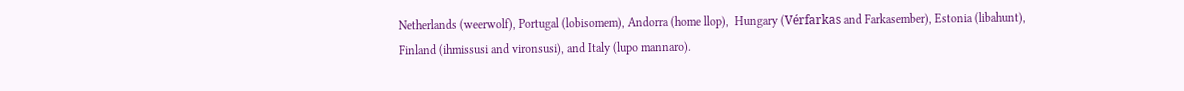Netherlands (weerwolf), Portugal (lobisomem), Andorra (home llop),  Hungary (Vérfarkas and Farkasember), Estonia (libahunt), Finland (ihmissusi and vironsusi), and Italy (lupo mannaro).